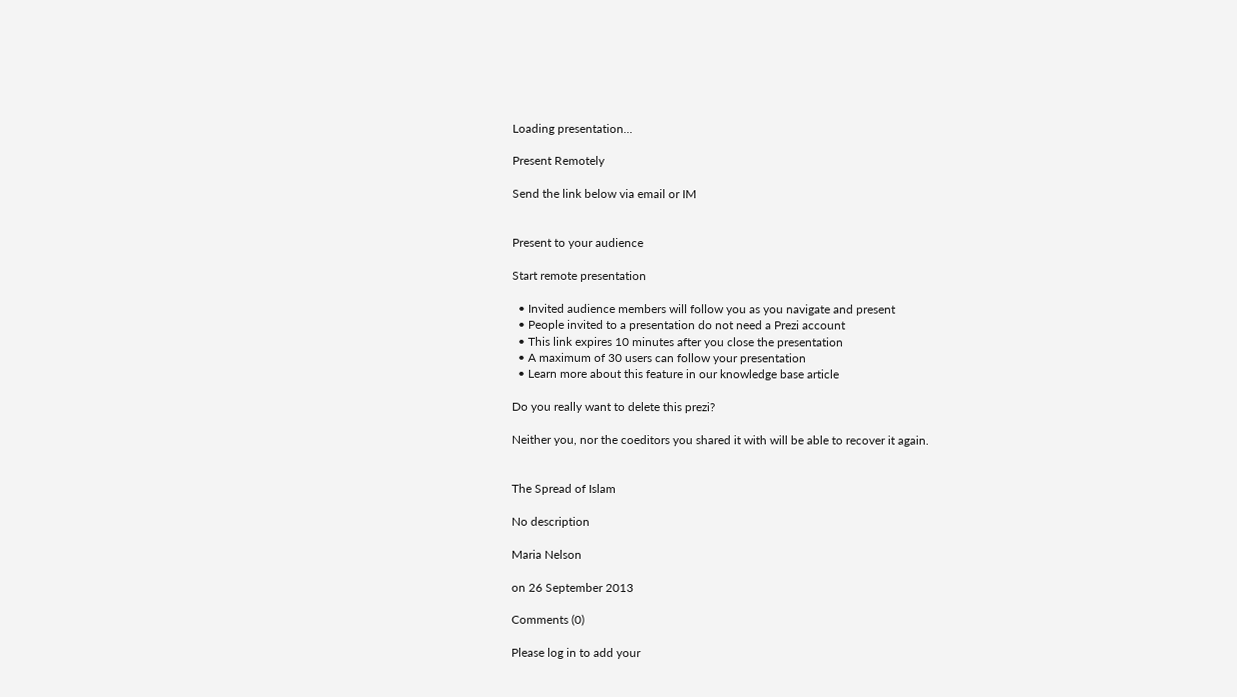Loading presentation...

Present Remotely

Send the link below via email or IM


Present to your audience

Start remote presentation

  • Invited audience members will follow you as you navigate and present
  • People invited to a presentation do not need a Prezi account
  • This link expires 10 minutes after you close the presentation
  • A maximum of 30 users can follow your presentation
  • Learn more about this feature in our knowledge base article

Do you really want to delete this prezi?

Neither you, nor the coeditors you shared it with will be able to recover it again.


The Spread of Islam

No description

Maria Nelson

on 26 September 2013

Comments (0)

Please log in to add your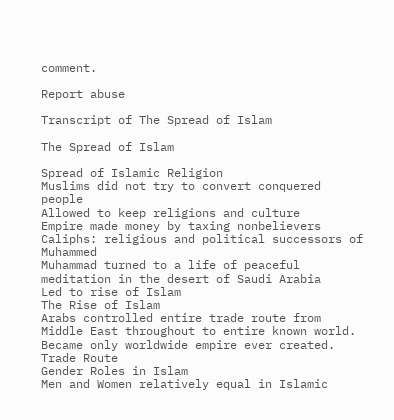comment.

Report abuse

Transcript of The Spread of Islam

The Spread of Islam

Spread of Islamic Religion
Muslims did not try to convert conquered people
Allowed to keep religions and culture
Empire made money by taxing nonbelievers
Caliphs: religious and political successors of Muhammed
Muhammad turned to a life of peaceful meditation in the desert of Saudi Arabia
Led to rise of Islam
The Rise of Islam
Arabs controlled entire trade route from Middle East throughout to entire known world. Became only worldwide empire ever created.
Trade Route
Gender Roles in Islam
Men and Women relatively equal in Islamic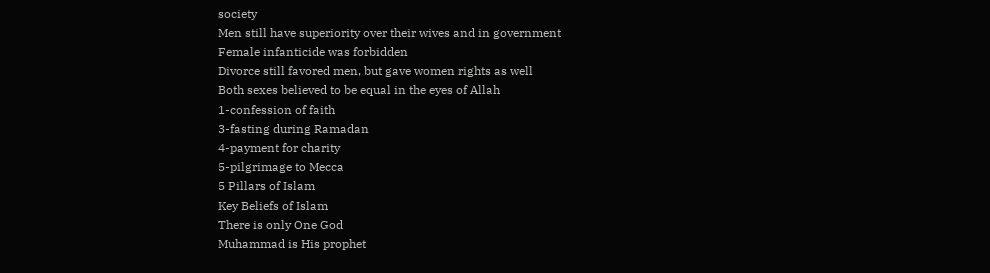society
Men still have superiority over their wives and in government
Female infanticide was forbidden
Divorce still favored men, but gave women rights as well
Both sexes believed to be equal in the eyes of Allah
1-confession of faith
3-fasting during Ramadan
4-payment for charity
5-pilgrimage to Mecca
5 Pillars of Islam
Key Beliefs of Islam
There is only One God
Muhammad is His prophet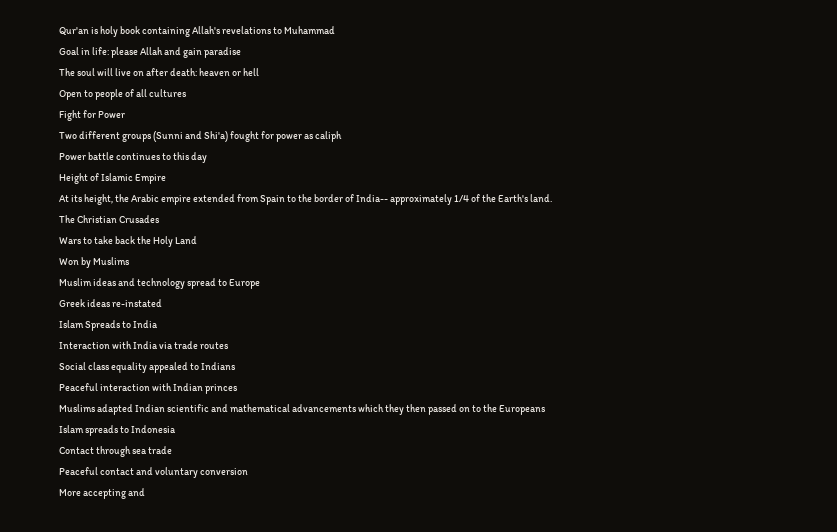Qur'an is holy book containing Allah's revelations to Muhammad
Goal in life: please Allah and gain paradise
The soul will live on after death: heaven or hell
Open to people of all cultures
Fight for Power
Two different groups (Sunni and Shi'a) fought for power as caliph
Power battle continues to this day
Height of Islamic Empire
At its height, the Arabic empire extended from Spain to the border of India-- approximately 1/4 of the Earth's land.
The Christian Crusades
Wars to take back the Holy Land
Won by Muslims
Muslim ideas and technology spread to Europe
Greek ideas re-instated
Islam Spreads to India
Interaction with India via trade routes
Social class equality appealed to Indians
Peaceful interaction with Indian princes
Muslims adapted Indian scientific and mathematical advancements which they then passed on to the Europeans
Islam spreads to Indonesia
Contact through sea trade
Peaceful contact and voluntary conversion
More accepting and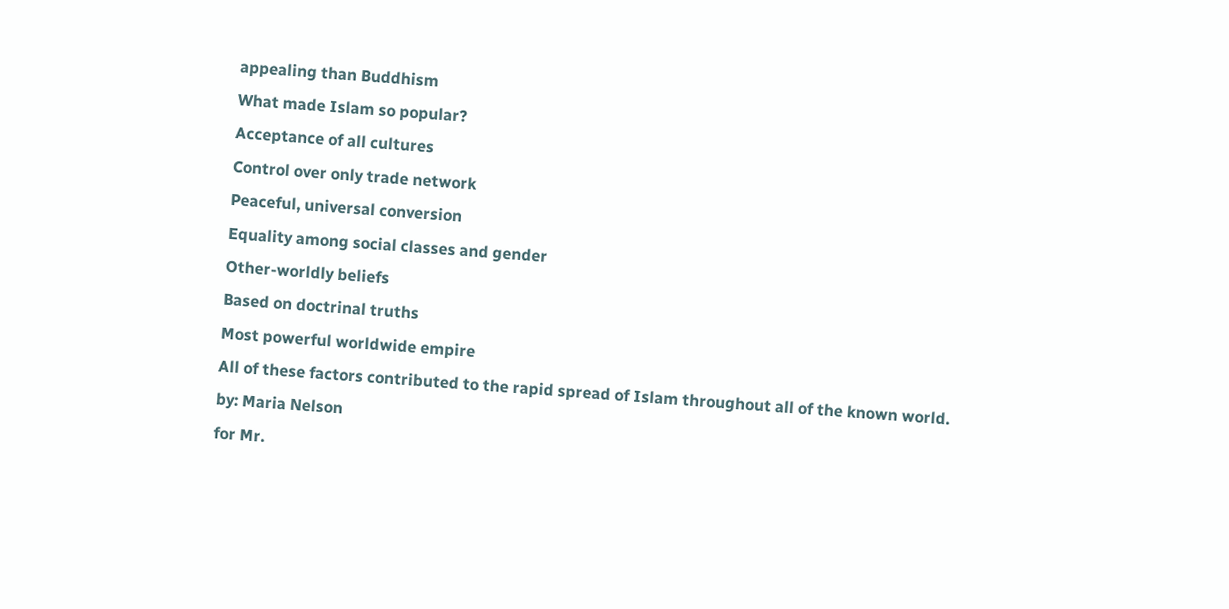appealing than Buddhism
What made Islam so popular?
Acceptance of all cultures
Control over only trade network
Peaceful, universal conversion
Equality among social classes and gender
Other-worldly beliefs
Based on doctrinal truths
Most powerful worldwide empire
All of these factors contributed to the rapid spread of Islam throughout all of the known world.
by: Maria Nelson
for Mr.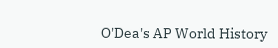O'Dea's AP World History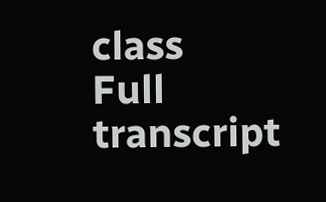class
Full transcript